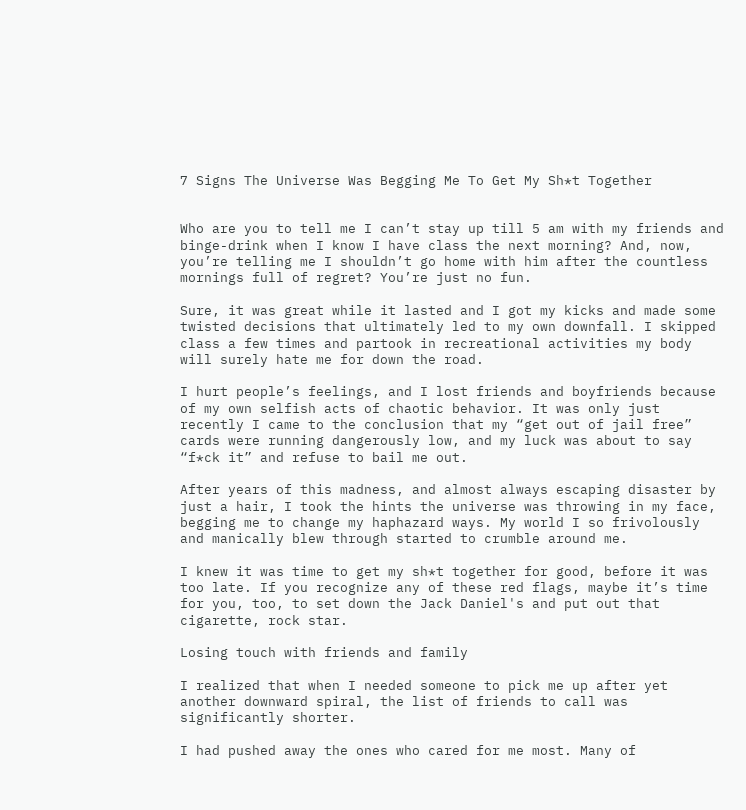7 Signs The Universe Was Begging Me To Get My Sh*t Together


Who are you to tell me I can’t stay up till 5 am with my friends and binge-drink when I know I have class the next morning? And, now, you’re telling me I shouldn’t go home with him after the countless mornings full of regret? You’re just no fun.

Sure, it was great while it lasted and I got my kicks and made some twisted decisions that ultimately led to my own downfall. I skipped class a few times and partook in recreational activities my body will surely hate me for down the road.

I hurt people’s feelings, and I lost friends and boyfriends because of my own selfish acts of chaotic behavior. It was only just recently I came to the conclusion that my “get out of jail free” cards were running dangerously low, and my luck was about to say “f*ck it” and refuse to bail me out.

After years of this madness, and almost always escaping disaster by just a hair, I took the hints the universe was throwing in my face, begging me to change my haphazard ways. My world I so frivolously and manically blew through started to crumble around me.

I knew it was time to get my sh*t together for good, before it was too late. If you recognize any of these red flags, maybe it’s time for you, too, to set down the Jack Daniel's and put out that cigarette, rock star.

Losing touch with friends and family

I realized that when I needed someone to pick me up after yet another downward spiral, the list of friends to call was significantly shorter.

I had pushed away the ones who cared for me most. Many of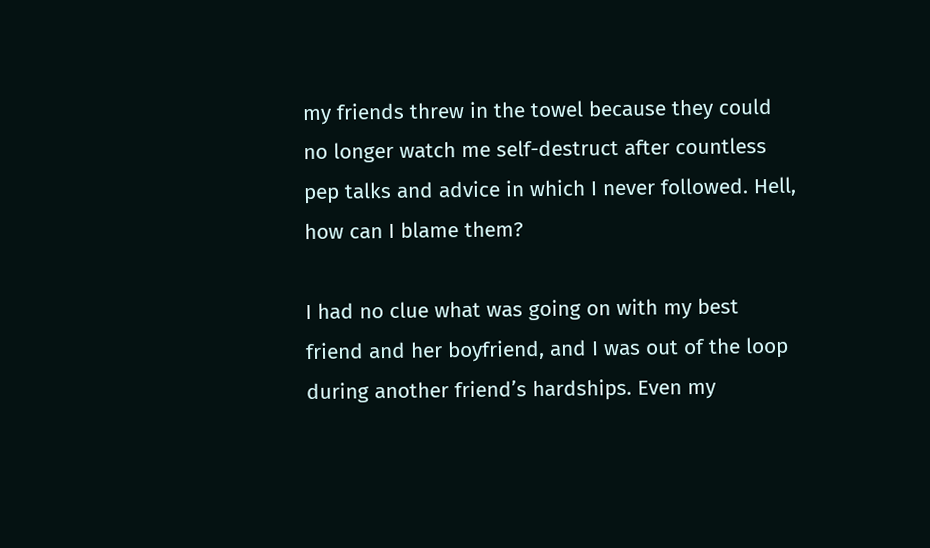my friends threw in the towel because they could no longer watch me self-destruct after countless pep talks and advice in which I never followed. Hell, how can I blame them?

I had no clue what was going on with my best friend and her boyfriend, and I was out of the loop during another friend’s hardships. Even my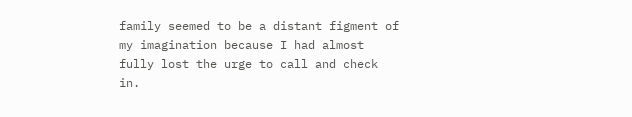family seemed to be a distant figment of my imagination because I had almost fully lost the urge to call and check in.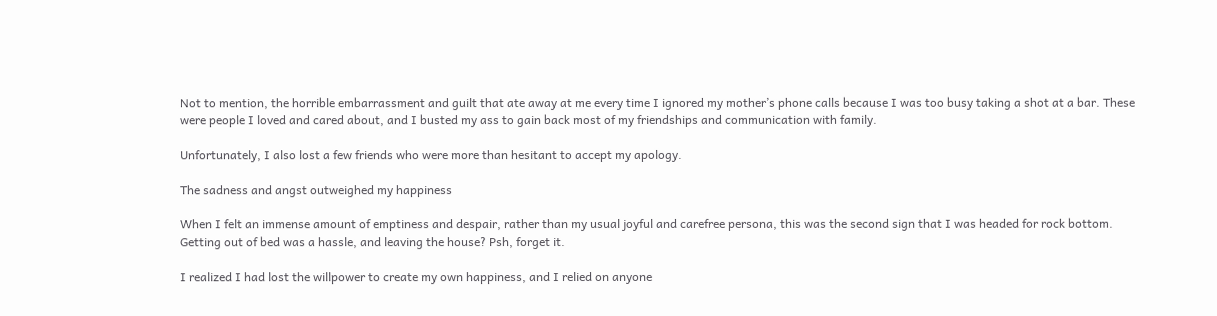Not to mention, the horrible embarrassment and guilt that ate away at me every time I ignored my mother’s phone calls because I was too busy taking a shot at a bar. These were people I loved and cared about, and I busted my ass to gain back most of my friendships and communication with family.

Unfortunately, I also lost a few friends who were more than hesitant to accept my apology.

The sadness and angst outweighed my happiness

When I felt an immense amount of emptiness and despair, rather than my usual joyful and carefree persona, this was the second sign that I was headed for rock bottom. Getting out of bed was a hassle, and leaving the house? Psh, forget it.

I realized I had lost the willpower to create my own happiness, and I relied on anyone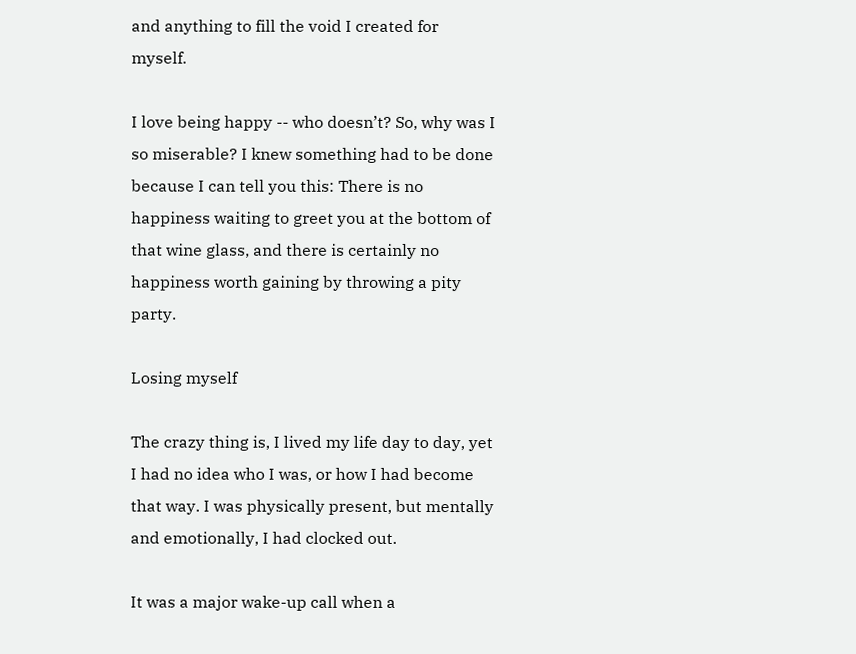and anything to fill the void I created for myself.

I love being happy -- who doesn’t? So, why was I so miserable? I knew something had to be done because I can tell you this: There is no happiness waiting to greet you at the bottom of that wine glass, and there is certainly no happiness worth gaining by throwing a pity party.

Losing myself

The crazy thing is, I lived my life day to day, yet I had no idea who I was, or how I had become that way. I was physically present, but mentally and emotionally, I had clocked out.

It was a major wake-up call when a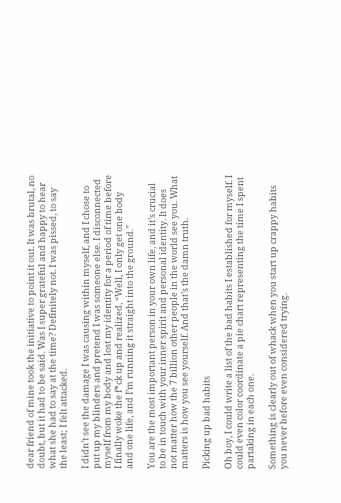dear friend of mine took the initiative to point it out. It was brutal, no doubt, but it had to be said. Was I super grateful and happy to hear what she had to say at the time? Definitely not. I was pissed, to say the least; I felt attacked.

I didn’t see the damage I was causing within myself, and I chose to put up my blinders and pretend I was someone else. I disconnected myself from my body and lost my identity for a period of time before I finally woke the f*ck up and realized, “Well, I only get one body and one life, and I’m running it straight into the ground.”

You are the most important person in your own life, and it’s crucial to be in touch with your inner spirit and personal identity. It does not matter how the 7 billion other people in the world see you. What matters is how you see yourself. And that’s the damn truth.

Picking up bad habits

Oh boy, I could write a list of the bad habits I established for myself. I could even color coordinate a pie chart representing the time I spent partaking in each one.

Something is clearly out of whack when you start up crappy habits you never before even considered trying.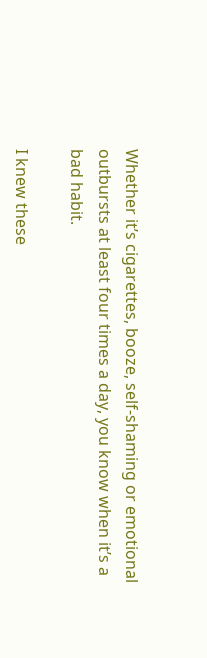Whether it’s cigarettes, booze, self-shaming or emotional outbursts at least four times a day, you know when it’s a bad habit.

I knew these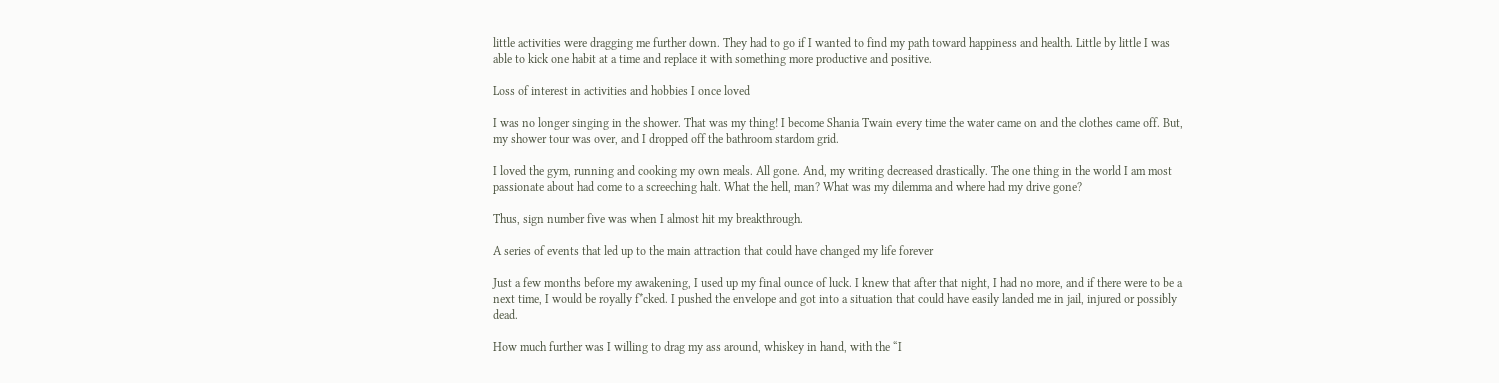little activities were dragging me further down. They had to go if I wanted to find my path toward happiness and health. Little by little I was able to kick one habit at a time and replace it with something more productive and positive.

Loss of interest in activities and hobbies I once loved

I was no longer singing in the shower. That was my thing! I become Shania Twain every time the water came on and the clothes came off. But, my shower tour was over, and I dropped off the bathroom stardom grid.

I loved the gym, running and cooking my own meals. All gone. And, my writing decreased drastically. The one thing in the world I am most passionate about had come to a screeching halt. What the hell, man? What was my dilemma and where had my drive gone?

Thus, sign number five was when I almost hit my breakthrough.

A series of events that led up to the main attraction that could have changed my life forever

Just a few months before my awakening, I used up my final ounce of luck. I knew that after that night, I had no more, and if there were to be a next time, I would be royally f*cked. I pushed the envelope and got into a situation that could have easily landed me in jail, injured or possibly dead.

How much further was I willing to drag my ass around, whiskey in hand, with the “I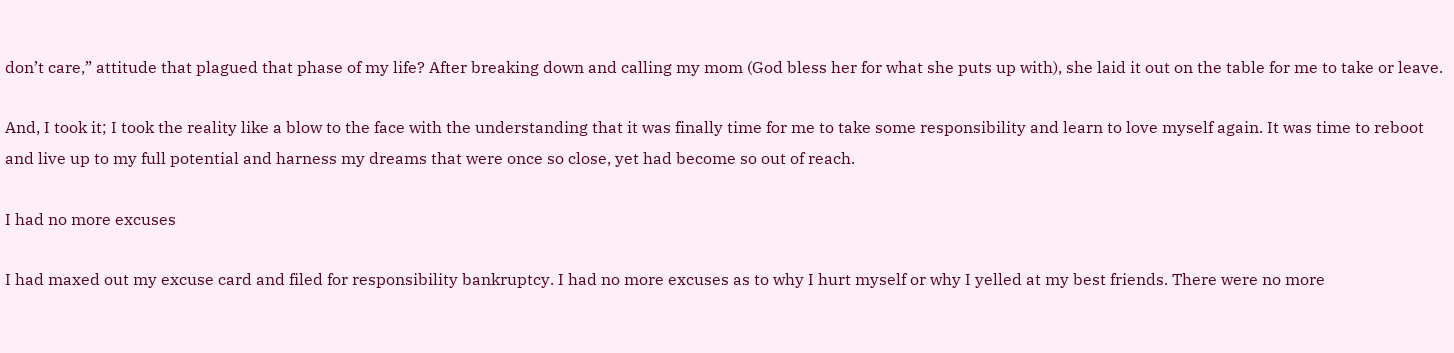don’t care,” attitude that plagued that phase of my life? After breaking down and calling my mom (God bless her for what she puts up with), she laid it out on the table for me to take or leave.

And, I took it; I took the reality like a blow to the face with the understanding that it was finally time for me to take some responsibility and learn to love myself again. It was time to reboot and live up to my full potential and harness my dreams that were once so close, yet had become so out of reach.

I had no more excuses

I had maxed out my excuse card and filed for responsibility bankruptcy. I had no more excuses as to why I hurt myself or why I yelled at my best friends. There were no more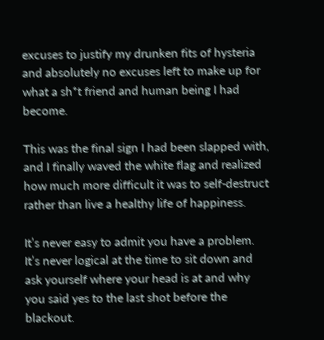excuses to justify my drunken fits of hysteria and absolutely no excuses left to make up for what a sh*t friend and human being I had become.

This was the final sign I had been slapped with, and I finally waved the white flag and realized how much more difficult it was to self-destruct rather than live a healthy life of happiness.

It’s never easy to admit you have a problem. It’s never logical at the time to sit down and ask yourself where your head is at and why you said yes to the last shot before the blackout.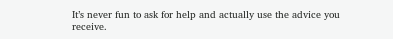It’s never fun to ask for help and actually use the advice you receive.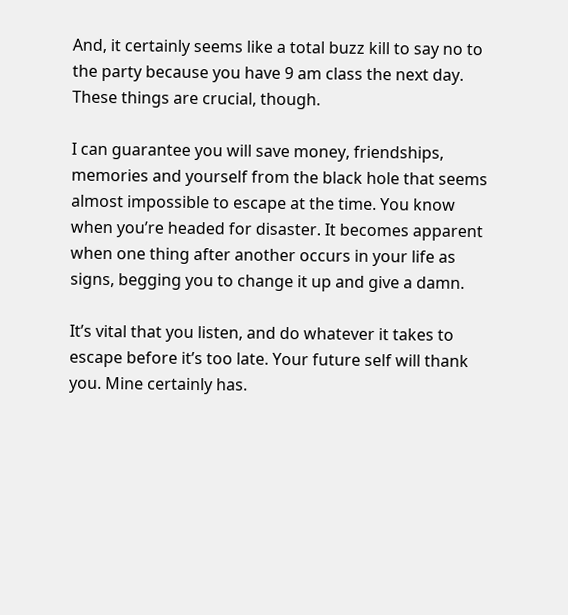And, it certainly seems like a total buzz kill to say no to the party because you have 9 am class the next day. These things are crucial, though.

I can guarantee you will save money, friendships, memories and yourself from the black hole that seems almost impossible to escape at the time. You know when you’re headed for disaster. It becomes apparent when one thing after another occurs in your life as signs, begging you to change it up and give a damn.

It’s vital that you listen, and do whatever it takes to escape before it’s too late. Your future self will thank you. Mine certainly has.